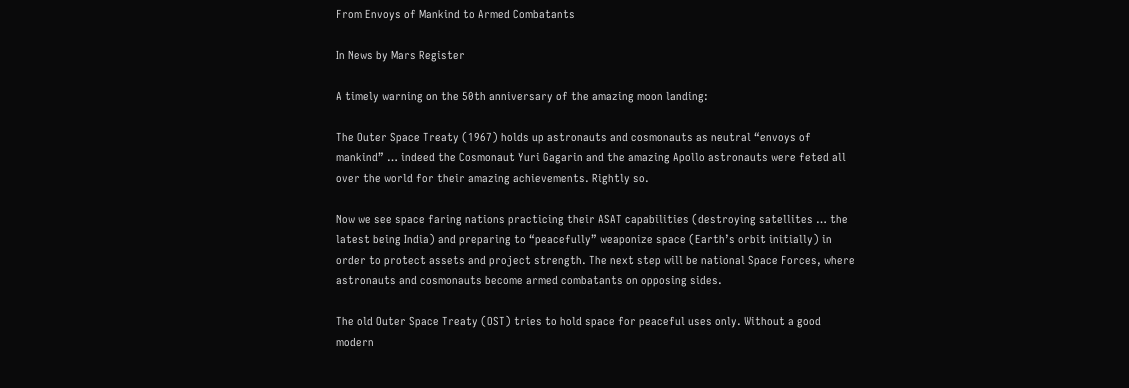From Envoys of Mankind to Armed Combatants

In News by Mars Register

A timely warning on the 50th anniversary of the amazing moon landing:

The Outer Space Treaty (1967) holds up astronauts and cosmonauts as neutral “envoys of mankind” … indeed the Cosmonaut Yuri Gagarin and the amazing Apollo astronauts were feted all over the world for their amazing achievements. Rightly so.

Now we see space faring nations practicing their ASAT capabilities (destroying satellites … the latest being India) and preparing to “peacefully” weaponize space (Earth’s orbit initially) in order to protect assets and project strength. The next step will be national Space Forces, where astronauts and cosmonauts become armed combatants on opposing sides.

The old Outer Space Treaty (OST) tries to hold space for peaceful uses only. Without a good modern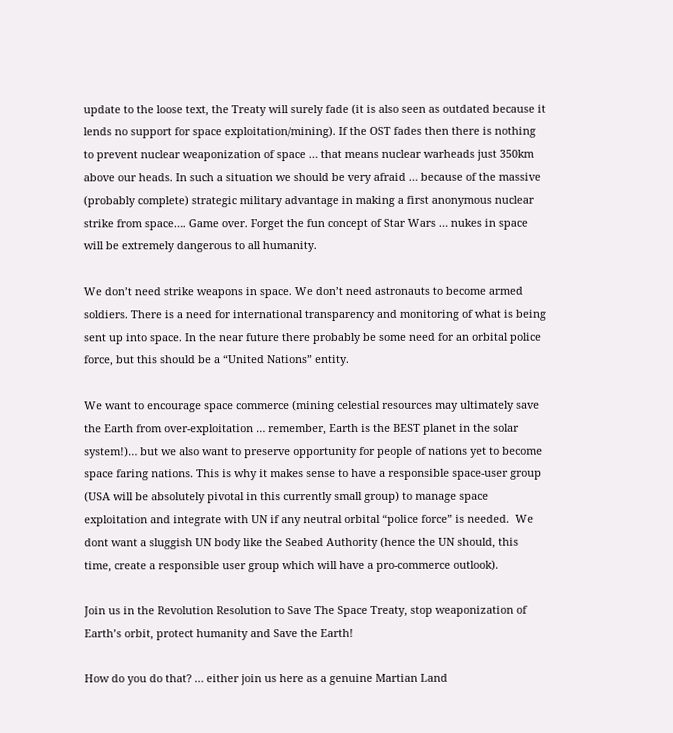update to the loose text, the Treaty will surely fade (it is also seen as outdated because it lends no support for space exploitation/mining). If the OST fades then there is nothing to prevent nuclear weaponization of space … that means nuclear warheads just 350km above our heads. In such a situation we should be very afraid … because of the massive (probably complete) strategic military advantage in making a first anonymous nuclear strike from space…. Game over. Forget the fun concept of Star Wars … nukes in space will be extremely dangerous to all humanity.

We don’t need strike weapons in space. We don’t need astronauts to become armed soldiers. There is a need for international transparency and monitoring of what is being sent up into space. In the near future there probably be some need for an orbital police force, but this should be a “United Nations” entity.

We want to encourage space commerce (mining celestial resources may ultimately save the Earth from over-exploitation … remember, Earth is the BEST planet in the solar system!)… but we also want to preserve opportunity for people of nations yet to become space faring nations. This is why it makes sense to have a responsible space-user group (USA will be absolutely pivotal in this currently small group) to manage space exploitation and integrate with UN if any neutral orbital “police force” is needed.  We dont want a sluggish UN body like the Seabed Authority (hence the UN should, this time, create a responsible user group which will have a pro-commerce outlook).

Join us in the Revolution Resolution to Save The Space Treaty, stop weaponization of Earth’s orbit, protect humanity and Save the Earth!

How do you do that? … either join us here as a genuine Martian Land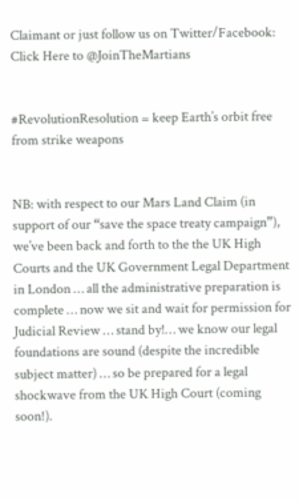Claimant or just follow us on Twitter/Facebook: Click Here to @JoinTheMartians


#RevolutionResolution = keep Earth’s orbit free from strike weapons


NB: with respect to our Mars Land Claim (in support of our “save the space treaty campaign”), we’ve been back and forth to the the UK High Courts and the UK Government Legal Department in London … all the administrative preparation is complete … now we sit and wait for permission for Judicial Review … stand by!… we know our legal foundations are sound (despite the incredible subject matter) … so be prepared for a legal shockwave from the UK High Court (coming soon!).